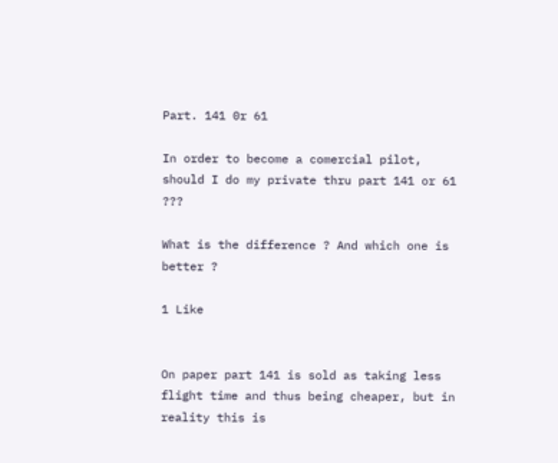Part. 141 0r 61

In order to become a comercial pilot, should I do my private thru part 141 or 61 ???

What is the difference ? And which one is better ?

1 Like


On paper part 141 is sold as taking less flight time and thus being cheaper, but in reality this is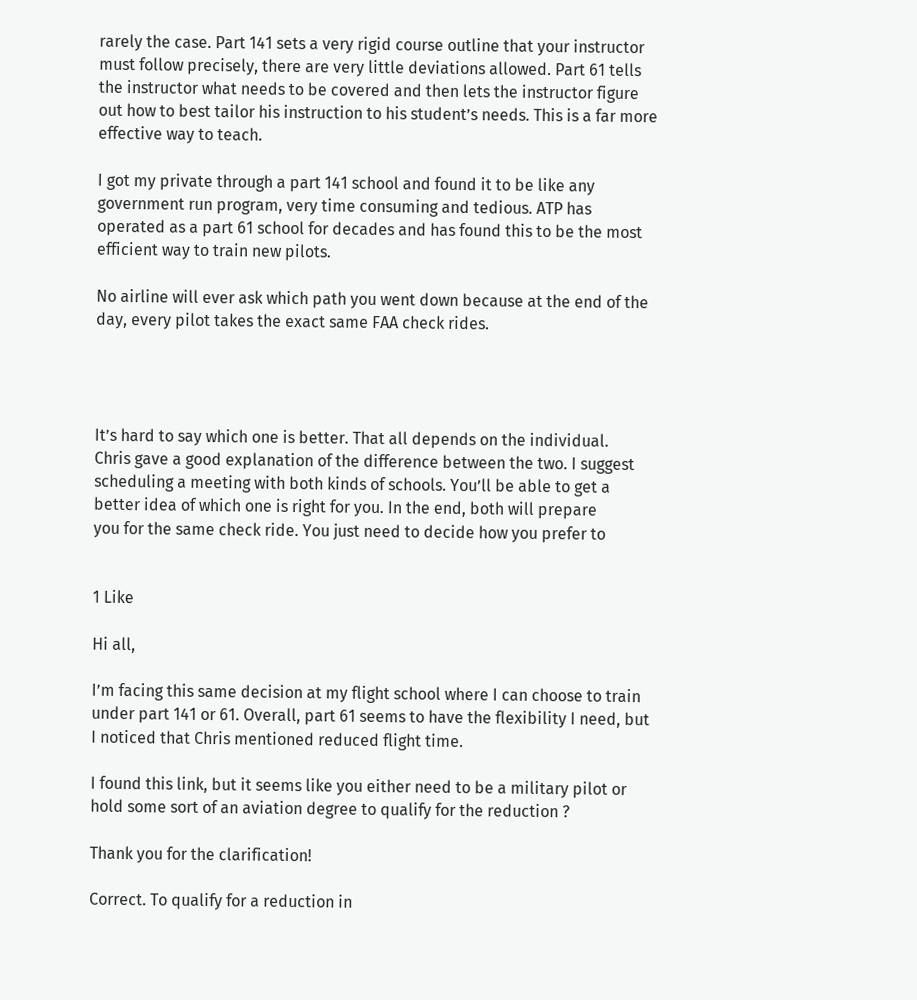rarely the case. Part 141 sets a very rigid course outline that your instructor must follow precisely, there are very little deviations allowed. Part 61 tells the instructor what needs to be covered and then lets the instructor figure out how to best tailor his instruction to his student’s needs. This is a far more effective way to teach.

I got my private through a part 141 school and found it to be like any government run program, very time consuming and tedious. ATP has operated as a part 61 school for decades and has found this to be the most efficient way to train new pilots.

No airline will ever ask which path you went down because at the end of the day, every pilot takes the exact same FAA check rides.




It’s hard to say which one is better. That all depends on the individual.
Chris gave a good explanation of the difference between the two. I suggest
scheduling a meeting with both kinds of schools. You’ll be able to get a
better idea of which one is right for you. In the end, both will prepare
you for the same check ride. You just need to decide how you prefer to


1 Like

Hi all,

I’m facing this same decision at my flight school where I can choose to train under part 141 or 61. Overall, part 61 seems to have the flexibility I need, but I noticed that Chris mentioned reduced flight time.

I found this link, but it seems like you either need to be a military pilot or hold some sort of an aviation degree to qualify for the reduction ?

Thank you for the clarification!

Correct. To qualify for a reduction in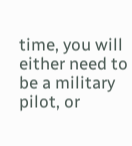time, you will either need to be a military pilot, or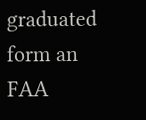graduated form an FAA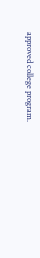approved college program.